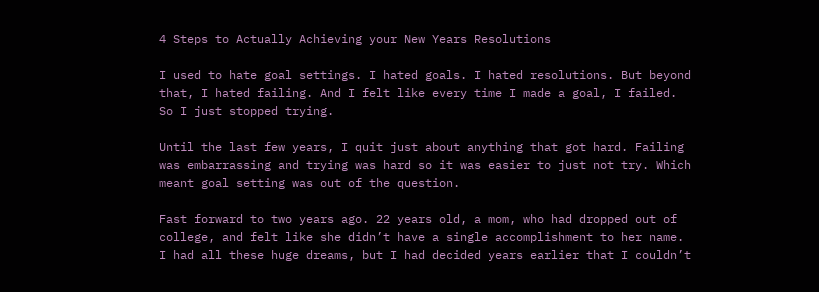4 Steps to Actually Achieving your New Years Resolutions

I used to hate goal settings. I hated goals. I hated resolutions. But beyond that, I hated failing. And I felt like every time I made a goal, I failed. So I just stopped trying.

Until the last few years, I quit just about anything that got hard. Failing was embarrassing and trying was hard so it was easier to just not try. Which meant goal setting was out of the question.

Fast forward to two years ago. 22 years old, a mom, who had dropped out of college, and felt like she didn’t have a single accomplishment to her name. I had all these huge dreams, but I had decided years earlier that I couldn’t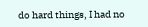do hard things, I had no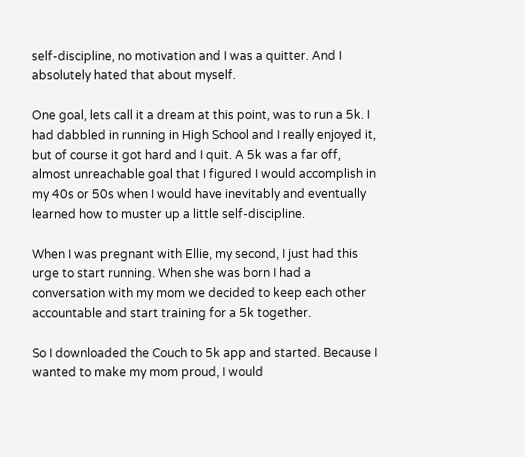self-discipline, no motivation and I was a quitter. And I absolutely hated that about myself.

One goal, lets call it a dream at this point, was to run a 5k. I had dabbled in running in High School and I really enjoyed it, but of course it got hard and I quit. A 5k was a far off, almost unreachable goal that I figured I would accomplish in my 40s or 50s when I would have inevitably and eventually learned how to muster up a little self-discipline.

When I was pregnant with Ellie, my second, I just had this urge to start running. When she was born I had a conversation with my mom we decided to keep each other accountable and start training for a 5k together.

So I downloaded the Couch to 5k app and started. Because I wanted to make my mom proud, I would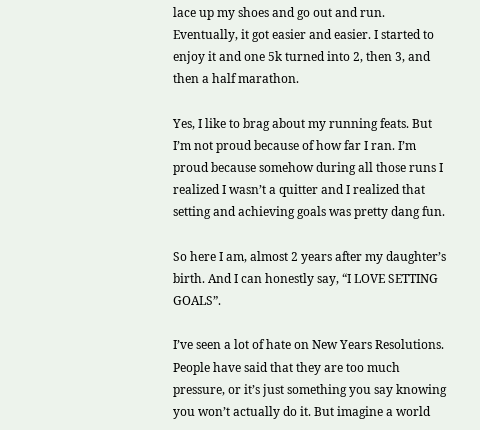lace up my shoes and go out and run. Eventually, it got easier and easier. I started to enjoy it and one 5k turned into 2, then 3, and then a half marathon.

Yes, I like to brag about my running feats. But I’m not proud because of how far I ran. I’m proud because somehow during all those runs I realized I wasn’t a quitter and I realized that setting and achieving goals was pretty dang fun.

So here I am, almost 2 years after my daughter’s birth. And I can honestly say, “I LOVE SETTING GOALS”.

I’ve seen a lot of hate on New Years Resolutions. People have said that they are too much pressure, or it’s just something you say knowing you won’t actually do it. But imagine a world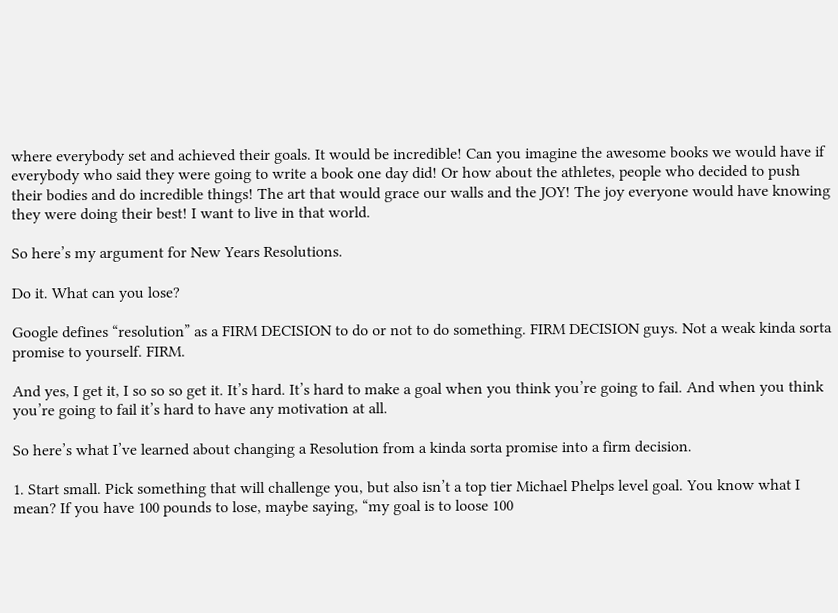where everybody set and achieved their goals. It would be incredible! Can you imagine the awesome books we would have if everybody who said they were going to write a book one day did! Or how about the athletes, people who decided to push their bodies and do incredible things! The art that would grace our walls and the JOY! The joy everyone would have knowing they were doing their best! I want to live in that world.

So here’s my argument for New Years Resolutions.

Do it. What can you lose?

Google defines “resolution” as a FIRM DECISION to do or not to do something. FIRM DECISION guys. Not a weak kinda sorta promise to yourself. FIRM.

And yes, I get it, I so so so get it. It’s hard. It’s hard to make a goal when you think you’re going to fail. And when you think you’re going to fail it’s hard to have any motivation at all.

So here’s what I’ve learned about changing a Resolution from a kinda sorta promise into a firm decision.

1. Start small. Pick something that will challenge you, but also isn’t a top tier Michael Phelps level goal. You know what I mean? If you have 100 pounds to lose, maybe saying, “my goal is to loose 100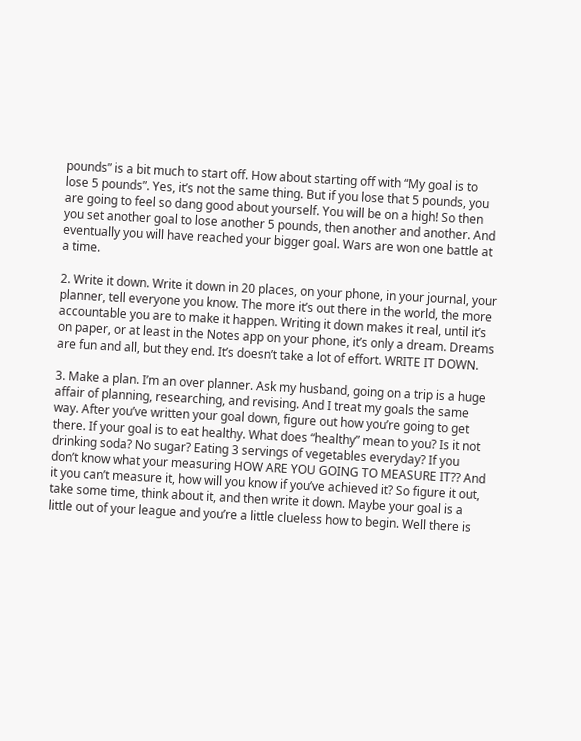pounds” is a bit much to start off. How about starting off with “My goal is to lose 5 pounds”. Yes, it’s not the same thing. But if you lose that 5 pounds, you are going to feel so dang good about yourself. You will be on a high! So then you set another goal to lose another 5 pounds, then another and another. And eventually you will have reached your bigger goal. Wars are won one battle at a time.

2. Write it down. Write it down in 20 places, on your phone, in your journal, your planner, tell everyone you know. The more it’s out there in the world, the more accountable you are to make it happen. Writing it down makes it real, until it’s on paper, or at least in the Notes app on your phone, it’s only a dream. Dreams are fun and all, but they end. It’s doesn’t take a lot of effort. WRITE IT DOWN.

3. Make a plan. I’m an over planner. Ask my husband, going on a trip is a huge affair of planning, researching, and revising. And I treat my goals the same way. After you’ve written your goal down, figure out how you’re going to get there. If your goal is to eat healthy. What does “healthy” mean to you? Is it not drinking soda? No sugar? Eating 3 servings of vegetables everyday? If you don’t know what your measuring HOW ARE YOU GOING TO MEASURE IT?? And it you can’t measure it, how will you know if you’ve achieved it? So figure it out, take some time, think about it, and then write it down. Maybe your goal is a little out of your league and you’re a little clueless how to begin. Well there is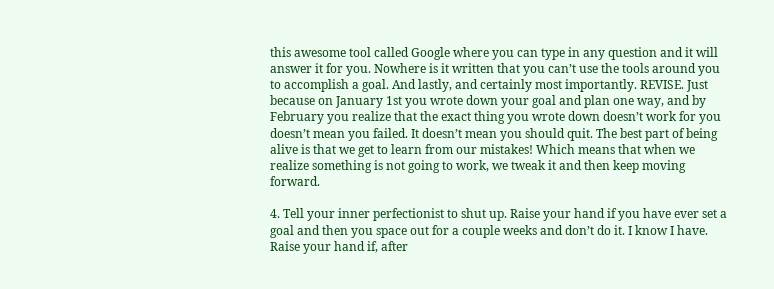this awesome tool called Google where you can type in any question and it will answer it for you. Nowhere is it written that you can’t use the tools around you to accomplish a goal. And lastly, and certainly most importantly. REVISE. Just because on January 1st you wrote down your goal and plan one way, and by February you realize that the exact thing you wrote down doesn’t work for you doesn’t mean you failed. It doesn’t mean you should quit. The best part of being alive is that we get to learn from our mistakes! Which means that when we realize something is not going to work, we tweak it and then keep moving forward.

4. Tell your inner perfectionist to shut up. Raise your hand if you have ever set a goal and then you space out for a couple weeks and don’t do it. I know I have. Raise your hand if, after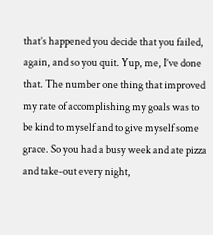that’s happened you decide that you failed, again, and so you quit. Yup, me, I’ve done that. The number one thing that improved my rate of accomplishing my goals was to be kind to myself and to give myself some grace. So you had a busy week and ate pizza and take-out every night,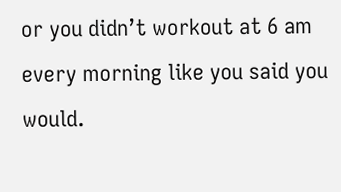or you didn’t workout at 6 am every morning like you said you would.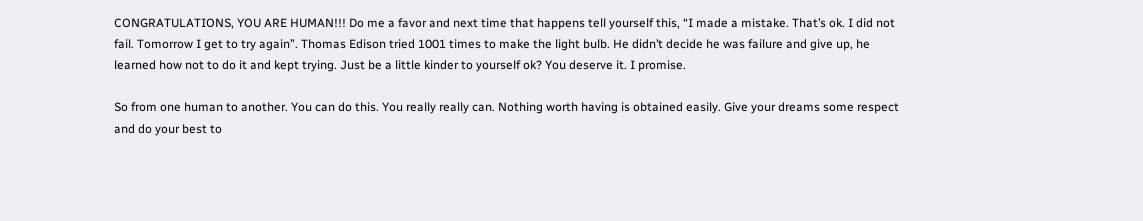CONGRATULATIONS, YOU ARE HUMAN!!! Do me a favor and next time that happens tell yourself this, “I made a mistake. That’s ok. I did not fail. Tomorrow I get to try again”. Thomas Edison tried 1001 times to make the light bulb. He didn’t decide he was failure and give up, he learned how not to do it and kept trying. Just be a little kinder to yourself ok? You deserve it. I promise.

So from one human to another. You can do this. You really really can. Nothing worth having is obtained easily. Give your dreams some respect and do your best to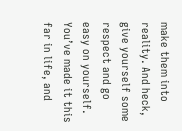make them into reality. And heck, give yourself some respect and go easy on yourself. You’ve made it this far in life, and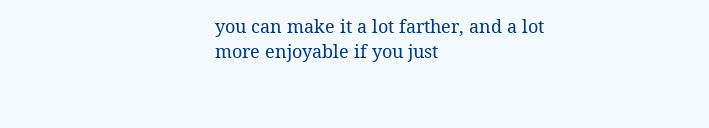you can make it a lot farther, and a lot more enjoyable if you just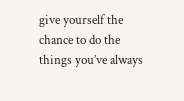give yourself the chance to do the things you’ve always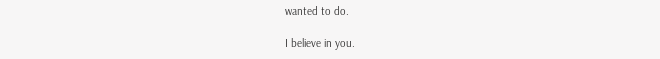wanted to do.

I believe in you.